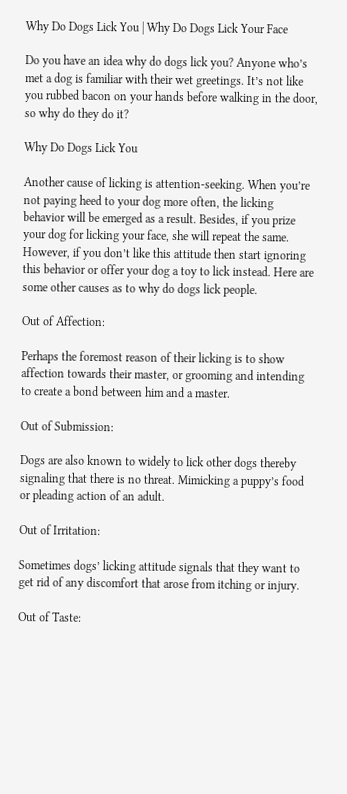Why Do Dogs Lick You | Why Do Dogs Lick Your Face

Do you have an idea why do dogs lick you? Anyone who’s met a dog is familiar with their wet greetings. It’s not like you rubbed bacon on your hands before walking in the door, so why do they do it?

Why Do Dogs Lick You

Another cause of licking is attention-seeking. When you’re not paying heed to your dog more often, the licking behavior will be emerged as a result. Besides, if you prize your dog for licking your face, she will repeat the same. However, if you don’t like this attitude then start ignoring this behavior or offer your dog a toy to lick instead. Here are some other causes as to why do dogs lick people.

Out of Affection:

Perhaps the foremost reason of their licking is to show affection towards their master, or grooming and intending to create a bond between him and a master.

Out of Submission:

Dogs are also known to widely to lick other dogs thereby signaling that there is no threat. Mimicking a puppy’s food or pleading action of an adult.

Out of Irritation:

Sometimes dogs’ licking attitude signals that they want to get rid of any discomfort that arose from itching or injury.

Out of Taste: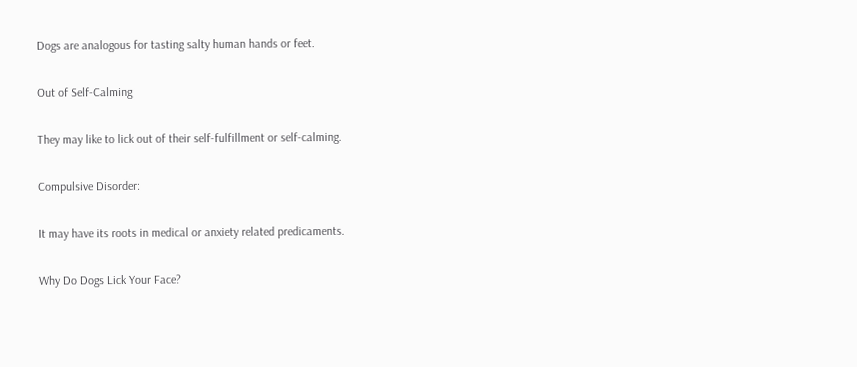Dogs are analogous for tasting salty human hands or feet.

Out of Self-Calming

They may like to lick out of their self-fulfillment or self-calming.

Compulsive Disorder:

It may have its roots in medical or anxiety related predicaments.

Why Do Dogs Lick Your Face?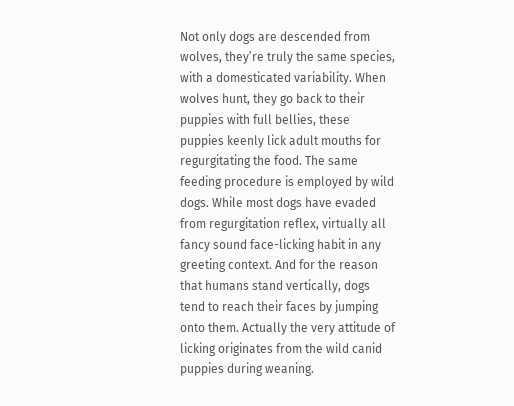Not only dogs are descended from wolves, they’re truly the same species, with a domesticated variability. When wolves hunt, they go back to their puppies with full bellies, these puppies keenly lick adult mouths for regurgitating the food. The same feeding procedure is employed by wild dogs. While most dogs have evaded from regurgitation reflex, virtually all fancy sound face-licking habit in any greeting context. And for the reason that humans stand vertically, dogs tend to reach their faces by jumping onto them. Actually the very attitude of licking originates from the wild canid puppies during weaning.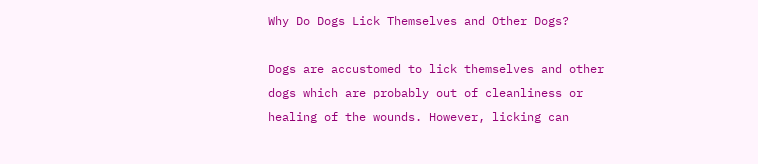Why Do Dogs Lick Themselves and Other Dogs?

Dogs are accustomed to lick themselves and other dogs which are probably out of cleanliness or healing of the wounds. However, licking can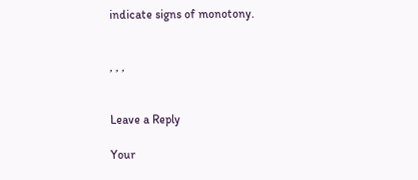indicate signs of monotony.


, , ,


Leave a Reply

Your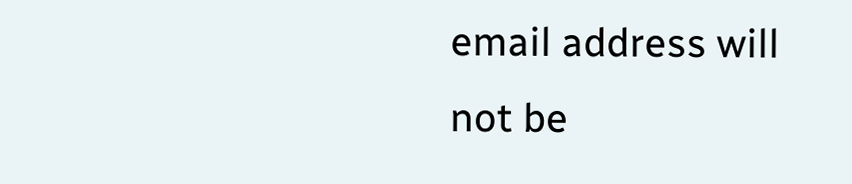email address will not be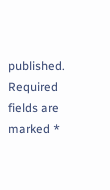published. Required fields are marked *